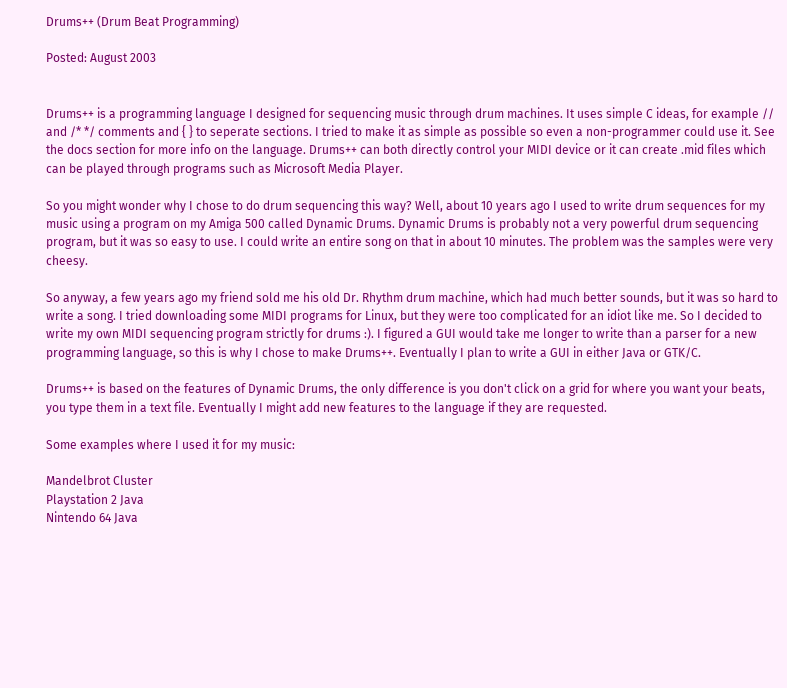Drums++ (Drum Beat Programming)

Posted: August 2003


Drums++ is a programming language I designed for sequencing music through drum machines. It uses simple C ideas, for example // and /* */ comments and { } to seperate sections. I tried to make it as simple as possible so even a non-programmer could use it. See the docs section for more info on the language. Drums++ can both directly control your MIDI device or it can create .mid files which can be played through programs such as Microsoft Media Player.

So you might wonder why I chose to do drum sequencing this way? Well, about 10 years ago I used to write drum sequences for my music using a program on my Amiga 500 called Dynamic Drums. Dynamic Drums is probably not a very powerful drum sequencing program, but it was so easy to use. I could write an entire song on that in about 10 minutes. The problem was the samples were very cheesy.

So anyway, a few years ago my friend sold me his old Dr. Rhythm drum machine, which had much better sounds, but it was so hard to write a song. I tried downloading some MIDI programs for Linux, but they were too complicated for an idiot like me. So I decided to write my own MIDI sequencing program strictly for drums :). I figured a GUI would take me longer to write than a parser for a new programming language, so this is why I chose to make Drums++. Eventually I plan to write a GUI in either Java or GTK/C.

Drums++ is based on the features of Dynamic Drums, the only difference is you don't click on a grid for where you want your beats, you type them in a text file. Eventually I might add new features to the language if they are requested.

Some examples where I used it for my music:

Mandelbrot Cluster
Playstation 2 Java
Nintendo 64 Java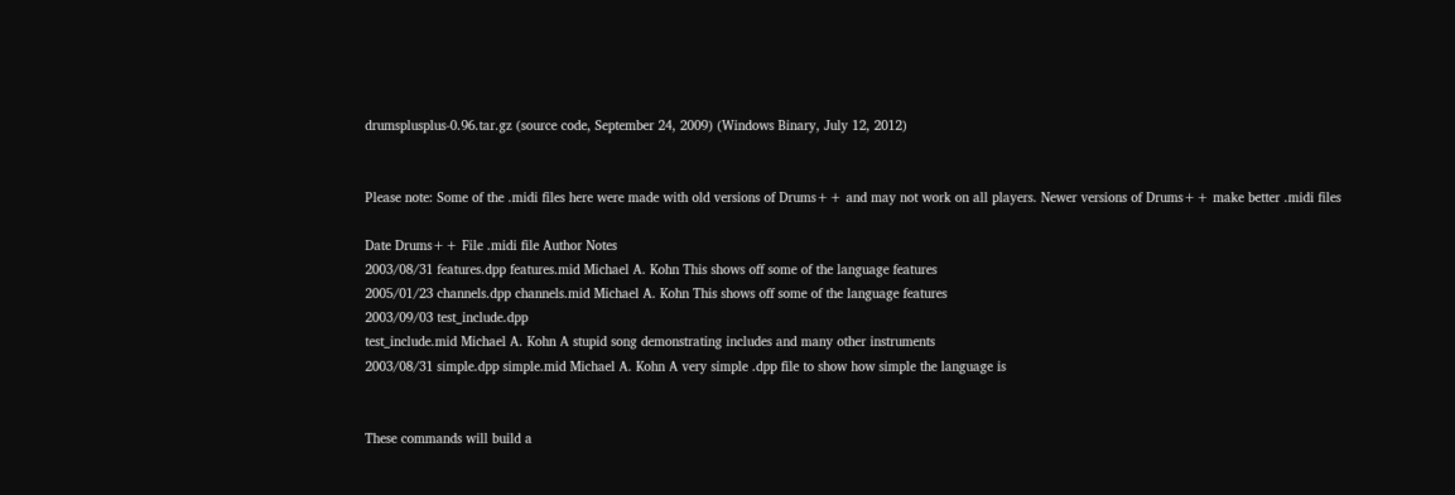drumsplusplus-0.96.tar.gz (source code, September 24, 2009) (Windows Binary, July 12, 2012)


Please note: Some of the .midi files here were made with old versions of Drums++ and may not work on all players. Newer versions of Drums++ make better .midi files

Date Drums++ File .midi file Author Notes
2003/08/31 features.dpp features.mid Michael A. Kohn This shows off some of the language features
2005/01/23 channels.dpp channels.mid Michael A. Kohn This shows off some of the language features
2003/09/03 test_include.dpp
test_include.mid Michael A. Kohn A stupid song demonstrating includes and many other instruments
2003/08/31 simple.dpp simple.mid Michael A. Kohn A very simple .dpp file to show how simple the language is


These commands will build a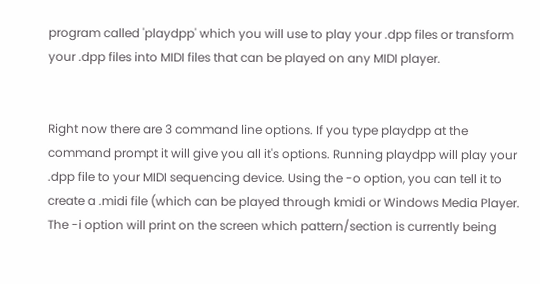program called 'playdpp' which you will use to play your .dpp files or transform your .dpp files into MIDI files that can be played on any MIDI player.


Right now there are 3 command line options. If you type playdpp at the command prompt it will give you all it's options. Running playdpp will play your .dpp file to your MIDI sequencing device. Using the -o option, you can tell it to create a .midi file (which can be played through kmidi or Windows Media Player. The -i option will print on the screen which pattern/section is currently being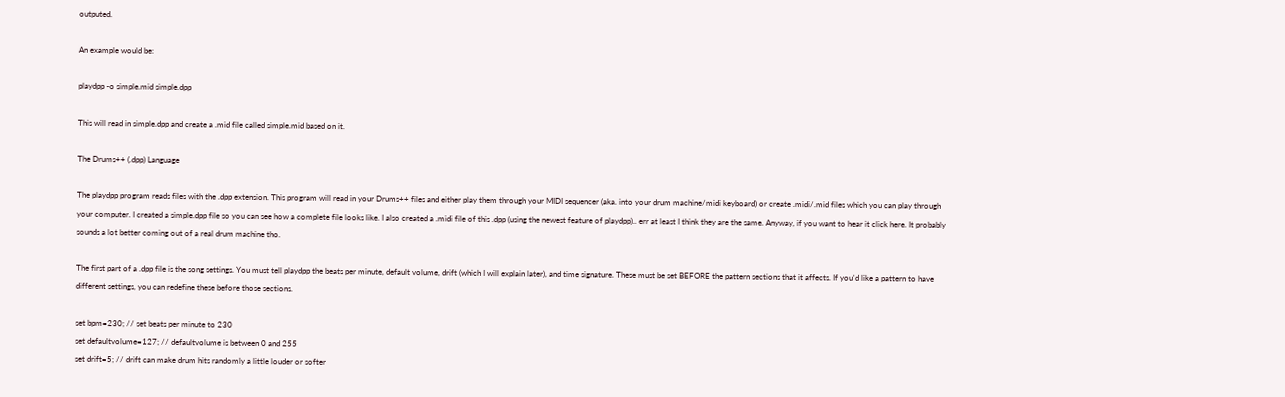outputed.

An example would be:

playdpp -o simple.mid simple.dpp

This will read in simple.dpp and create a .mid file called simple.mid based on it.

The Drums++ (.dpp) Language

The playdpp program reads files with the .dpp extension. This program will read in your Drums++ files and either play them through your MIDI sequencer (aka. into your drum machine/midi keyboard) or create .midi/.mid files which you can play through your computer. I created a simple.dpp file so you can see how a complete file looks like. I also created a .midi file of this .dpp (using the newest feature of playdpp).. err at least I think they are the same. Anyway, if you want to hear it click here. It probably sounds a lot better coming out of a real drum machine tho.

The first part of a .dpp file is the song settings. You must tell playdpp the beats per minute, default volume, drift (which I will explain later), and time signature. These must be set BEFORE the pattern sections that it affects. If you'd like a pattern to have different settings, you can redefine these before those sections.

set bpm=230; // set beats per minute to 230
set defaultvolume=127; // defaultvolume is between 0 and 255
set drift=5; // drift can make drum hits randomly a little louder or softer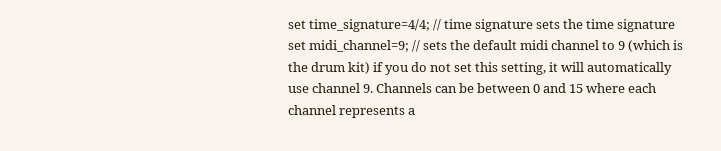set time_signature=4/4; // time signature sets the time signature
set midi_channel=9; // sets the default midi channel to 9 (which is the drum kit) if you do not set this setting, it will automatically use channel 9. Channels can be between 0 and 15 where each channel represents a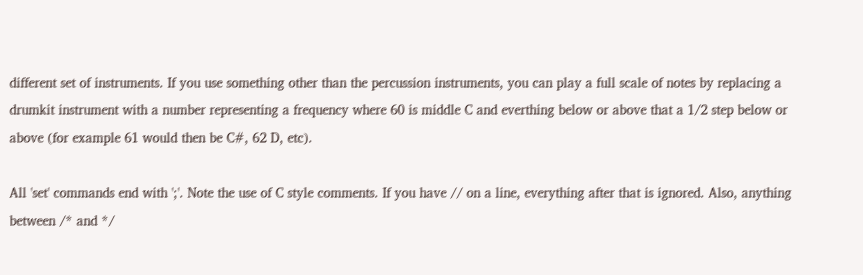different set of instruments. If you use something other than the percussion instruments, you can play a full scale of notes by replacing a drumkit instrument with a number representing a frequency where 60 is middle C and everthing below or above that a 1/2 step below or above (for example 61 would then be C#, 62 D, etc).

All 'set' commands end with ';'. Note the use of C style comments. If you have // on a line, everything after that is ignored. Also, anything between /* and */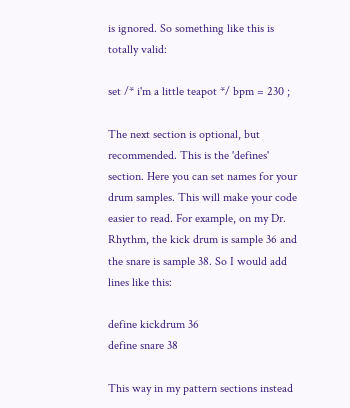is ignored. So something like this is totally valid:

set /* i'm a little teapot */ bpm = 230 ;

The next section is optional, but recommended. This is the 'defines' section. Here you can set names for your drum samples. This will make your code easier to read. For example, on my Dr. Rhythm, the kick drum is sample 36 and the snare is sample 38. So I would add lines like this:

define kickdrum 36
define snare 38

This way in my pattern sections instead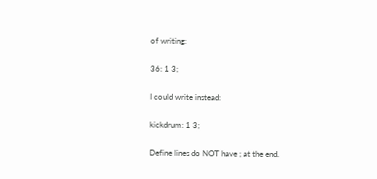of writing:

36: 1 3;

I could write instead:

kickdrum: 1 3;

Define lines do NOT have ; at the end.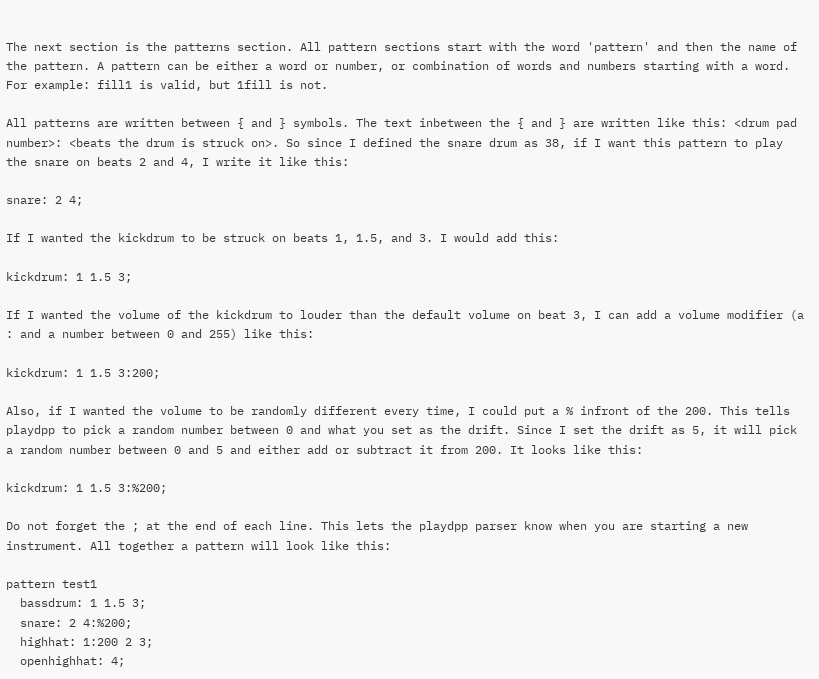The next section is the patterns section. All pattern sections start with the word 'pattern' and then the name of the pattern. A pattern can be either a word or number, or combination of words and numbers starting with a word. For example: fill1 is valid, but 1fill is not.

All patterns are written between { and } symbols. The text inbetween the { and } are written like this: <drum pad number>: <beats the drum is struck on>. So since I defined the snare drum as 38, if I want this pattern to play the snare on beats 2 and 4, I write it like this:

snare: 2 4;

If I wanted the kickdrum to be struck on beats 1, 1.5, and 3. I would add this:

kickdrum: 1 1.5 3;

If I wanted the volume of the kickdrum to louder than the default volume on beat 3, I can add a volume modifier (a : and a number between 0 and 255) like this:

kickdrum: 1 1.5 3:200;

Also, if I wanted the volume to be randomly different every time, I could put a % infront of the 200. This tells playdpp to pick a random number between 0 and what you set as the drift. Since I set the drift as 5, it will pick a random number between 0 and 5 and either add or subtract it from 200. It looks like this:

kickdrum: 1 1.5 3:%200;

Do not forget the ; at the end of each line. This lets the playdpp parser know when you are starting a new instrument. All together a pattern will look like this:

pattern test1
  bassdrum: 1 1.5 3;
  snare: 2 4:%200;
  highhat: 1:200 2 3;
  openhighhat: 4;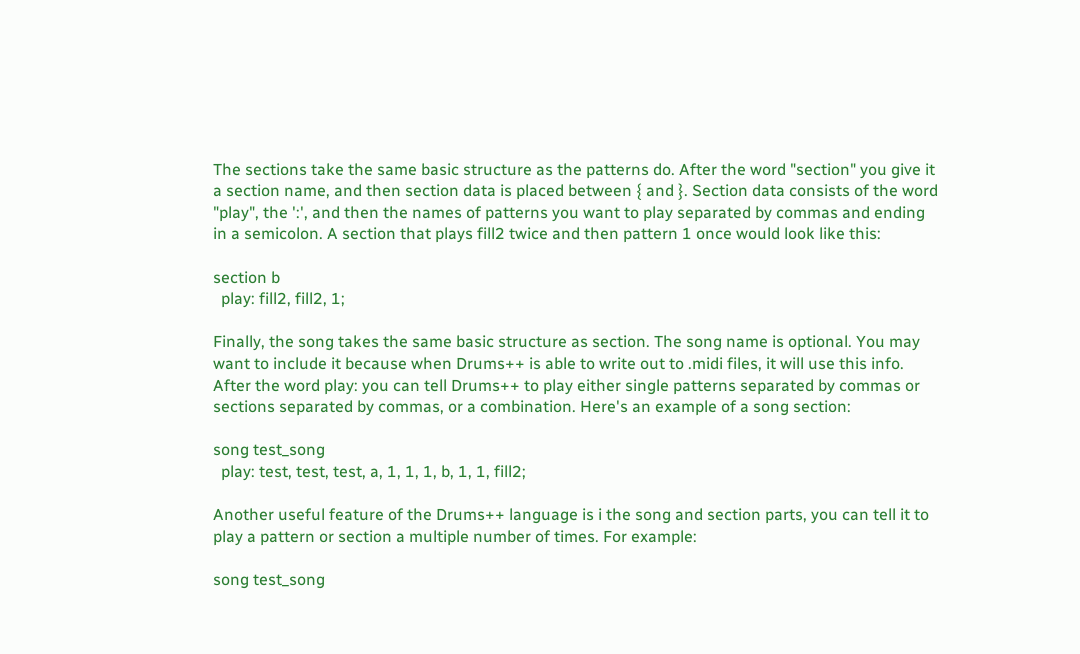The sections take the same basic structure as the patterns do. After the word "section" you give it a section name, and then section data is placed between { and }. Section data consists of the word "play", the ':', and then the names of patterns you want to play separated by commas and ending in a semicolon. A section that plays fill2 twice and then pattern 1 once would look like this:

section b
  play: fill2, fill2, 1;

Finally, the song takes the same basic structure as section. The song name is optional. You may want to include it because when Drums++ is able to write out to .midi files, it will use this info. After the word play: you can tell Drums++ to play either single patterns separated by commas or sections separated by commas, or a combination. Here's an example of a song section:

song test_song
  play: test, test, test, a, 1, 1, 1, b, 1, 1, fill2;

Another useful feature of the Drums++ language is i the song and section parts, you can tell it to play a pattern or section a multiple number of times. For example:

song test_song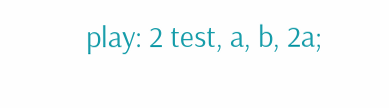play: 2 test, a, b, 2a;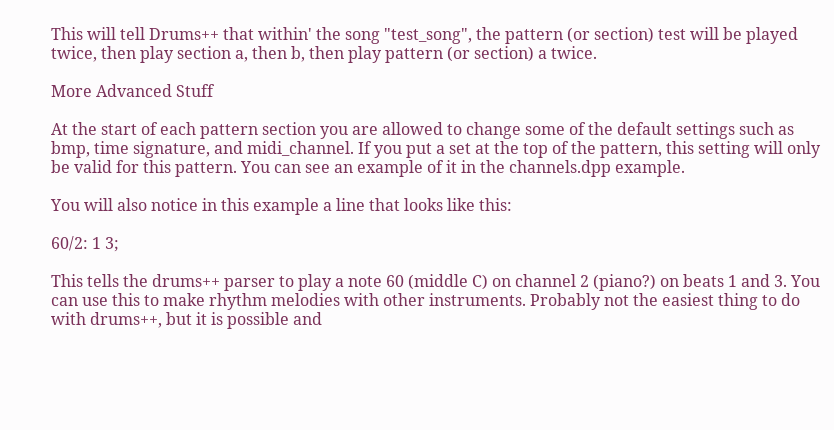This will tell Drums++ that within' the song "test_song", the pattern (or section) test will be played twice, then play section a, then b, then play pattern (or section) a twice.

More Advanced Stuff

At the start of each pattern section you are allowed to change some of the default settings such as bmp, time signature, and midi_channel. If you put a set at the top of the pattern, this setting will only be valid for this pattern. You can see an example of it in the channels.dpp example.

You will also notice in this example a line that looks like this:

60/2: 1 3;

This tells the drums++ parser to play a note 60 (middle C) on channel 2 (piano?) on beats 1 and 3. You can use this to make rhythm melodies with other instruments. Probably not the easiest thing to do with drums++, but it is possible and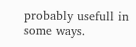probably usefull in some ways.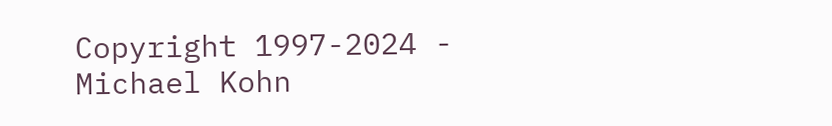Copyright 1997-2024 - Michael Kohn